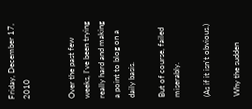Friday, December 17, 2010


Over the past few weeks, I've been trying really hard and making a point to blog on a daily basis.

But of course, failed miserably.

(As if it isn't obvious.)

Why the sudden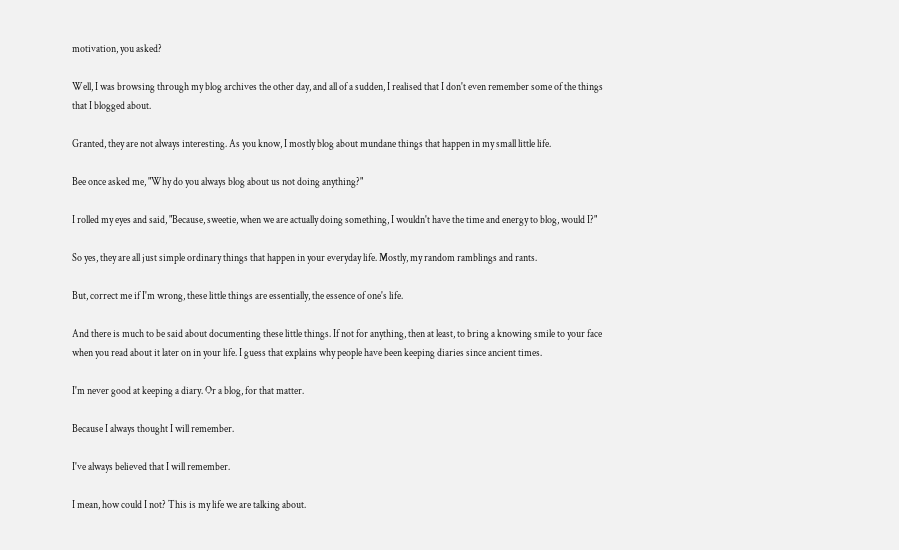motivation, you asked?

Well, I was browsing through my blog archives the other day, and all of a sudden, I realised that I don't even remember some of the things that I blogged about.

Granted, they are not always interesting. As you know, I mostly blog about mundane things that happen in my small little life.

Bee once asked me, "Why do you always blog about us not doing anything?"

I rolled my eyes and said, "Because, sweetie, when we are actually doing something, I wouldn't have the time and energy to blog, would I?"

So yes, they are all just simple ordinary things that happen in your everyday life. Mostly, my random ramblings and rants.

But, correct me if I'm wrong, these little things are essentially, the essence of one's life.

And there is much to be said about documenting these little things. If not for anything, then at least, to bring a knowing smile to your face when you read about it later on in your life. I guess that explains why people have been keeping diaries since ancient times.

I'm never good at keeping a diary. Or a blog, for that matter.

Because I always thought I will remember.

I've always believed that I will remember.

I mean, how could I not? This is my life we are talking about.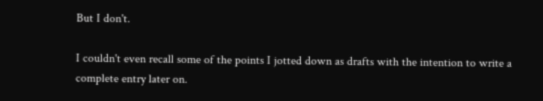But I don't.

I couldn't even recall some of the points I jotted down as drafts with the intention to write a complete entry later on.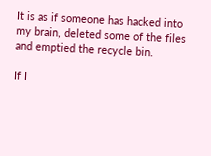It is as if someone has hacked into my brain, deleted some of the files and emptied the recycle bin.

If I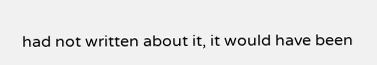had not written about it, it would have been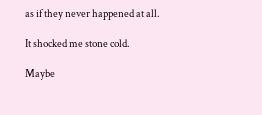as if they never happened at all.

It shocked me stone cold.

Maybe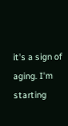it's a sign of aging. I'm starting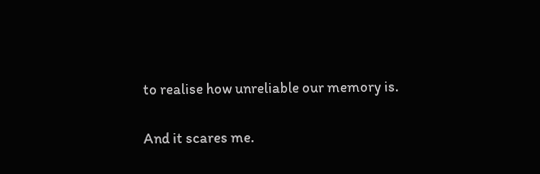to realise how unreliable our memory is.

And it scares me.